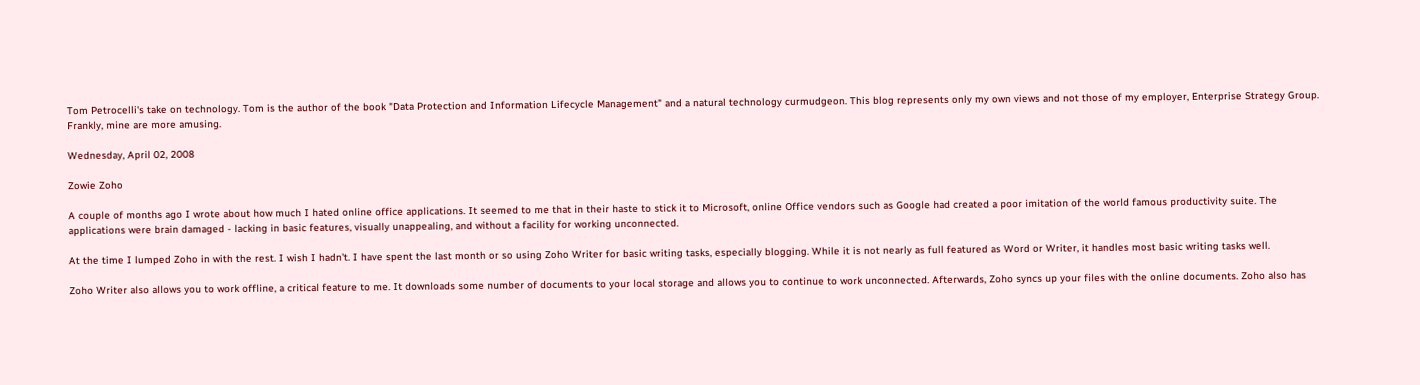Tom Petrocelli's take on technology. Tom is the author of the book "Data Protection and Information Lifecycle Management" and a natural technology curmudgeon. This blog represents only my own views and not those of my employer, Enterprise Strategy Group. Frankly, mine are more amusing.

Wednesday, April 02, 2008

Zowie Zoho

A couple of months ago I wrote about how much I hated online office applications. It seemed to me that in their haste to stick it to Microsoft, online Office vendors such as Google had created a poor imitation of the world famous productivity suite. The applications were brain damaged - lacking in basic features, visually unappealing, and without a facility for working unconnected.

At the time I lumped Zoho in with the rest. I wish I hadn't. I have spent the last month or so using Zoho Writer for basic writing tasks, especially blogging. While it is not nearly as full featured as Word or Writer, it handles most basic writing tasks well.

Zoho Writer also allows you to work offline, a critical feature to me. It downloads some number of documents to your local storage and allows you to continue to work unconnected. Afterwards, Zoho syncs up your files with the online documents. Zoho also has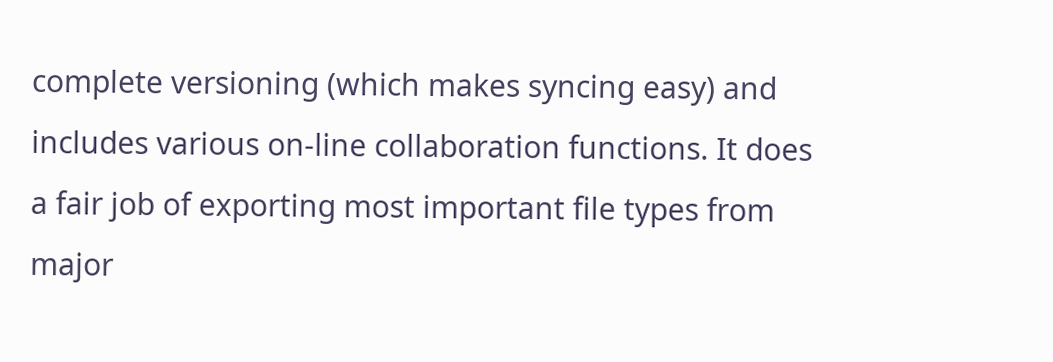complete versioning (which makes syncing easy) and includes various on-line collaboration functions. It does a fair job of exporting most important file types from major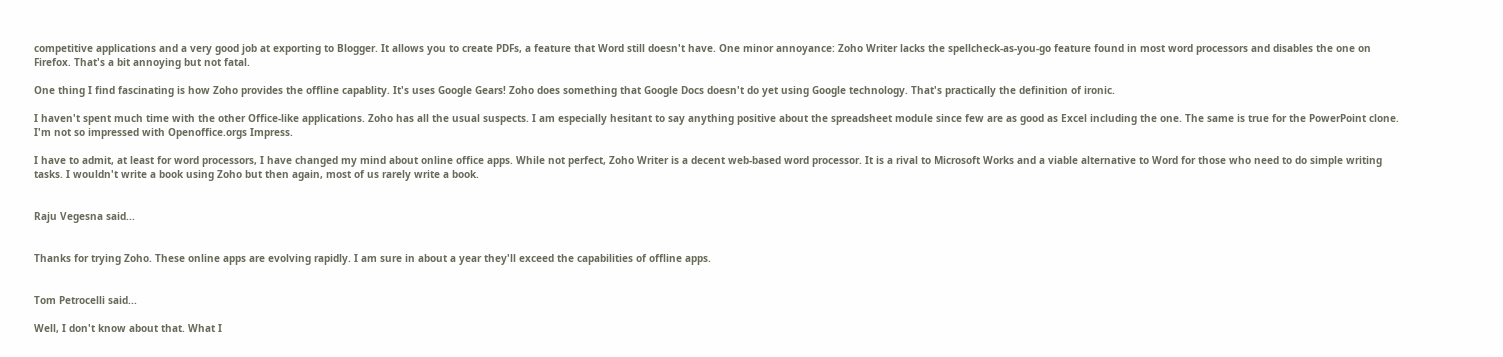competitive applications and a very good job at exporting to Blogger. It allows you to create PDFs, a feature that Word still doesn't have. One minor annoyance: Zoho Writer lacks the spellcheck-as-you-go feature found in most word processors and disables the one on Firefox. That's a bit annoying but not fatal.

One thing I find fascinating is how Zoho provides the offline capablity. It's uses Google Gears! Zoho does something that Google Docs doesn't do yet using Google technology. That's practically the definition of ironic.

I haven't spent much time with the other Office-like applications. Zoho has all the usual suspects. I am especially hesitant to say anything positive about the spreadsheet module since few are as good as Excel including the one. The same is true for the PowerPoint clone. I'm not so impressed with Openoffice.orgs Impress.

I have to admit, at least for word processors, I have changed my mind about online office apps. While not perfect, Zoho Writer is a decent web-based word processor. It is a rival to Microsoft Works and a viable alternative to Word for those who need to do simple writing tasks. I wouldn't write a book using Zoho but then again, most of us rarely write a book.


Raju Vegesna said...


Thanks for trying Zoho. These online apps are evolving rapidly. I am sure in about a year they'll exceed the capabilities of offline apps.


Tom Petrocelli said...

Well, I don't know about that. What I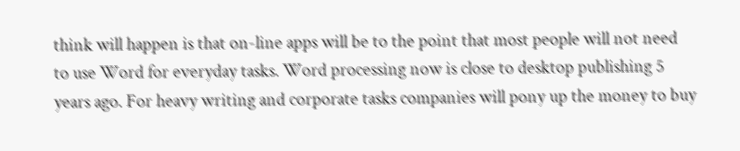think will happen is that on-line apps will be to the point that most people will not need to use Word for everyday tasks. Word processing now is close to desktop publishing 5 years ago. For heavy writing and corporate tasks companies will pony up the money to buy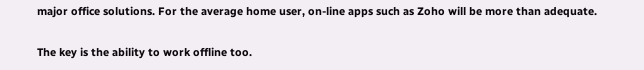major office solutions. For the average home user, on-line apps such as Zoho will be more than adequate.

The key is the ability to work offline too.